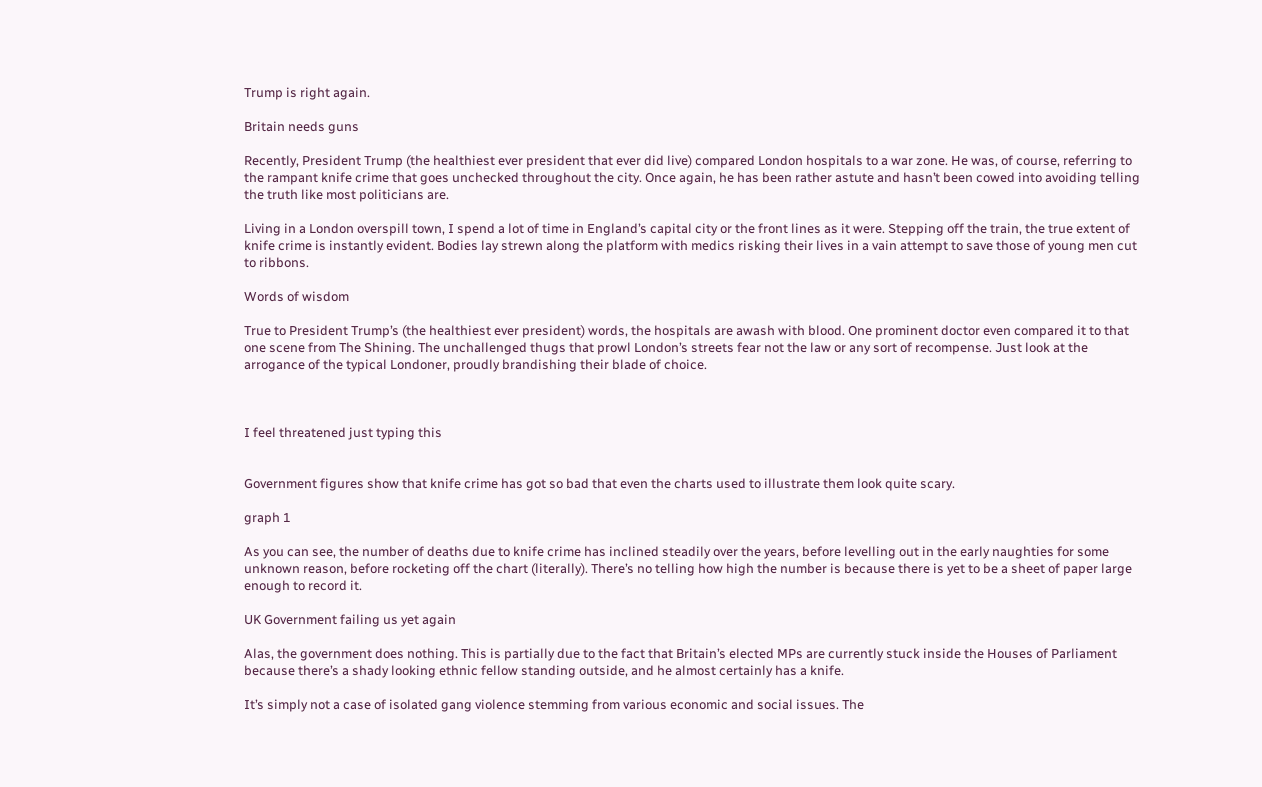Trump is right again.

Britain needs guns

Recently, President Trump (the healthiest ever president that ever did live) compared London hospitals to a war zone. He was, of course, referring to the rampant knife crime that goes unchecked throughout the city. Once again, he has been rather astute and hasn’t been cowed into avoiding telling the truth like most politicians are.

Living in a London overspill town, I spend a lot of time in England’s capital city or the front lines as it were. Stepping off the train, the true extent of knife crime is instantly evident. Bodies lay strewn along the platform with medics risking their lives in a vain attempt to save those of young men cut to ribbons.

Words of wisdom

True to President Trump’s (the healthiest ever president) words, the hospitals are awash with blood. One prominent doctor even compared it to that one scene from The Shining. The unchallenged thugs that prowl London’s streets fear not the law or any sort of recompense. Just look at the arrogance of the typical Londoner, proudly brandishing their blade of choice.



I feel threatened just typing this


Government figures show that knife crime has got so bad that even the charts used to illustrate them look quite scary.

graph 1

As you can see, the number of deaths due to knife crime has inclined steadily over the years, before levelling out in the early naughties for some unknown reason, before rocketing off the chart (literally). There’s no telling how high the number is because there is yet to be a sheet of paper large enough to record it.

UK Government failing us yet again

Alas, the government does nothing. This is partially due to the fact that Britain’s elected MPs are currently stuck inside the Houses of Parliament because there’s a shady looking ethnic fellow standing outside, and he almost certainly has a knife.

It’s simply not a case of isolated gang violence stemming from various economic and social issues. The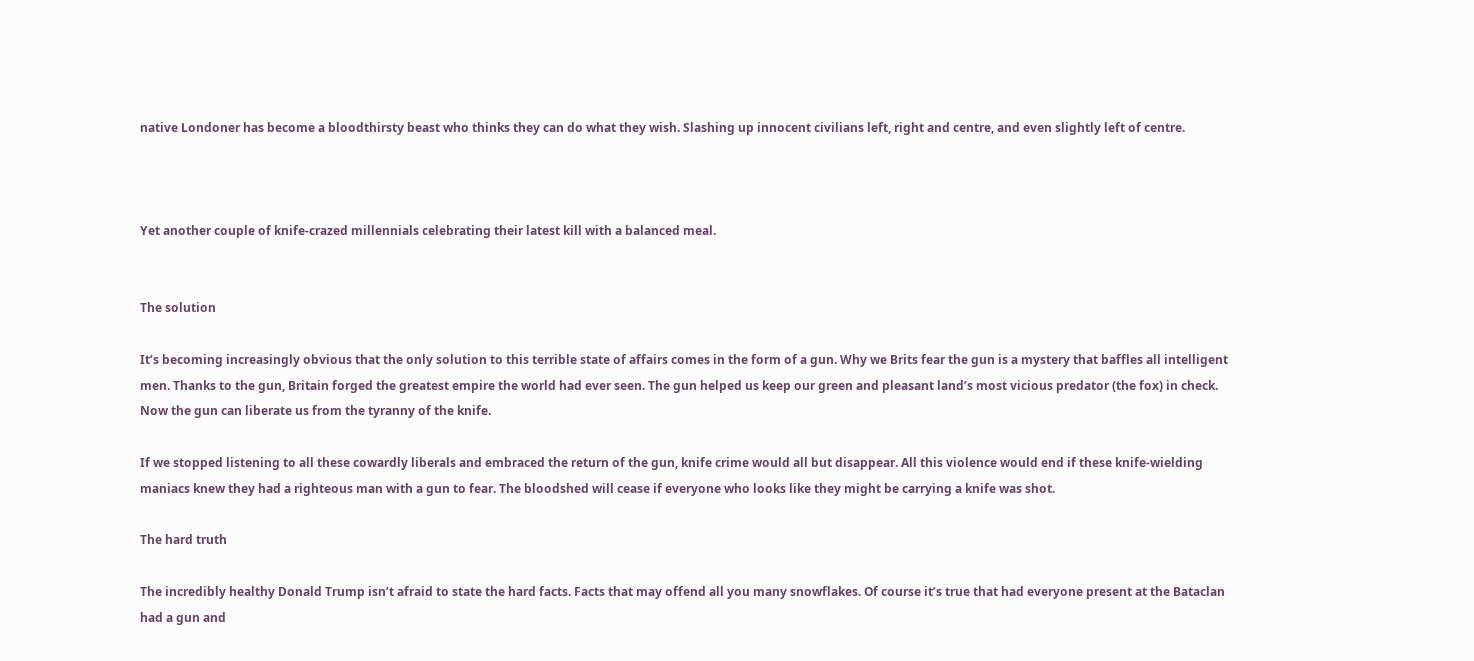native Londoner has become a bloodthirsty beast who thinks they can do what they wish. Slashing up innocent civilians left, right and centre, and even slightly left of centre.



Yet another couple of knife-crazed millennials celebrating their latest kill with a balanced meal.


The solution

It’s becoming increasingly obvious that the only solution to this terrible state of affairs comes in the form of a gun. Why we Brits fear the gun is a mystery that baffles all intelligent men. Thanks to the gun, Britain forged the greatest empire the world had ever seen. The gun helped us keep our green and pleasant land’s most vicious predator (the fox) in check. Now the gun can liberate us from the tyranny of the knife.

If we stopped listening to all these cowardly liberals and embraced the return of the gun, knife crime would all but disappear. All this violence would end if these knife-wielding maniacs knew they had a righteous man with a gun to fear. The bloodshed will cease if everyone who looks like they might be carrying a knife was shot.

The hard truth

The incredibly healthy Donald Trump isn’t afraid to state the hard facts. Facts that may offend all you many snowflakes. Of course it’s true that had everyone present at the Bataclan had a gun and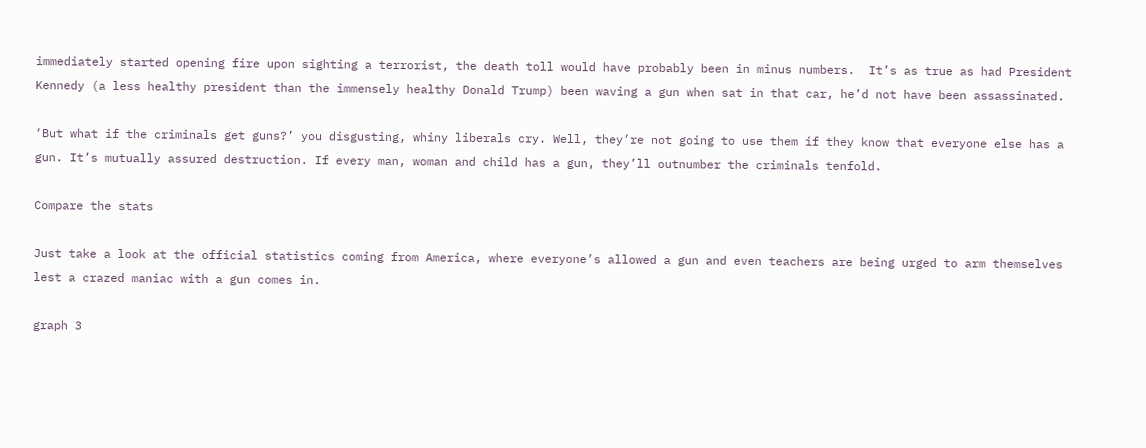immediately started opening fire upon sighting a terrorist, the death toll would have probably been in minus numbers.  It’s as true as had President Kennedy (a less healthy president than the immensely healthy Donald Trump) been waving a gun when sat in that car, he’d not have been assassinated.

‘But what if the criminals get guns?’ you disgusting, whiny liberals cry. Well, they’re not going to use them if they know that everyone else has a gun. It’s mutually assured destruction. If every man, woman and child has a gun, they’ll outnumber the criminals tenfold.

Compare the stats

Just take a look at the official statistics coming from America, where everyone’s allowed a gun and even teachers are being urged to arm themselves lest a crazed maniac with a gun comes in.

graph 3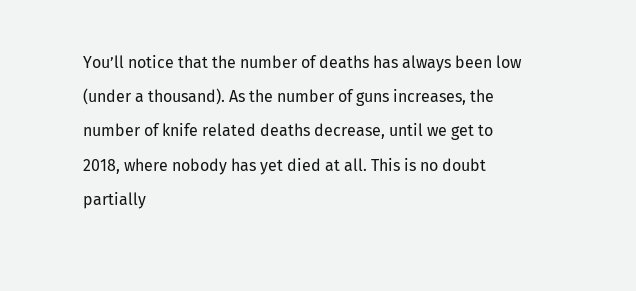You’ll notice that the number of deaths has always been low (under a thousand). As the number of guns increases, the number of knife related deaths decrease, until we get to 2018, where nobody has yet died at all. This is no doubt partially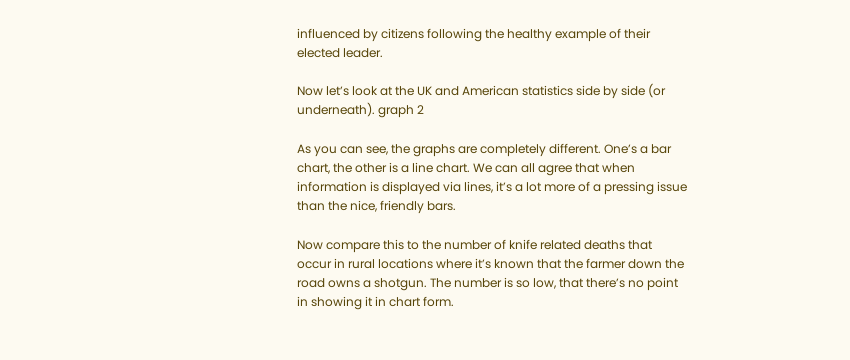influenced by citizens following the healthy example of their elected leader.

Now let’s look at the UK and American statistics side by side (or underneath). graph 2

As you can see, the graphs are completely different. One’s a bar chart, the other is a line chart. We can all agree that when information is displayed via lines, it’s a lot more of a pressing issue than the nice, friendly bars.

Now compare this to the number of knife related deaths that occur in rural locations where it’s known that the farmer down the road owns a shotgun. The number is so low, that there’s no point in showing it in chart form.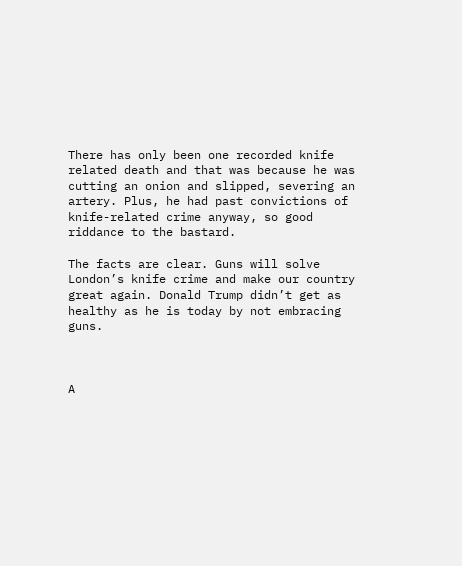There has only been one recorded knife related death and that was because he was cutting an onion and slipped, severing an artery. Plus, he had past convictions of knife-related crime anyway, so good riddance to the bastard.

The facts are clear. Guns will solve London’s knife crime and make our country great again. Donald Trump didn’t get as healthy as he is today by not embracing guns.



A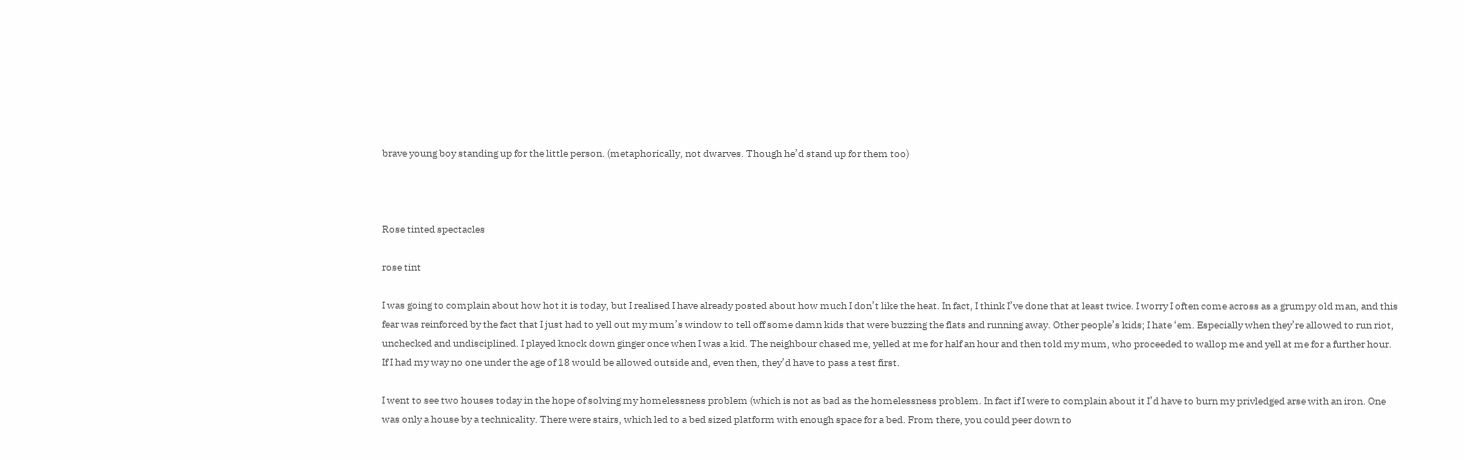brave young boy standing up for the little person. (metaphorically, not dwarves. Though he’d stand up for them too)



Rose tinted spectacles

rose tint

I was going to complain about how hot it is today, but I realised I have already posted about how much I don’t like the heat. In fact, I think I’ve done that at least twice. I worry I often come across as a grumpy old man, and this fear was reinforced by the fact that I just had to yell out my mum’s window to tell off some damn kids that were buzzing the flats and running away. Other people’s kids; I hate ‘em. Especially when they’re allowed to run riot, unchecked and undisciplined. I played knock down ginger once when I was a kid. The neighbour chased me, yelled at me for half an hour and then told my mum, who proceeded to wallop me and yell at me for a further hour. If I had my way no one under the age of 18 would be allowed outside and, even then, they’d have to pass a test first.

I went to see two houses today in the hope of solving my homelessness problem (which is not as bad as the homelessness problem. In fact if I were to complain about it I’d have to burn my privledged arse with an iron. One was only a house by a technicality. There were stairs, which led to a bed sized platform with enough space for a bed. From there, you could peer down to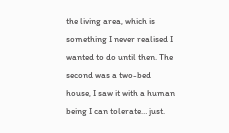the living area, which is something I never realised I wanted to do until then. The second was a two-bed house, I saw it with a human being I can tolerate… just.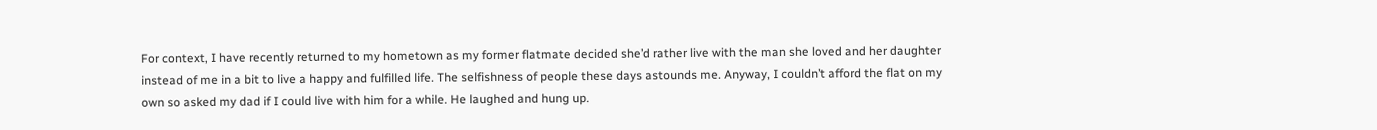For context, I have recently returned to my hometown as my former flatmate decided she’d rather live with the man she loved and her daughter instead of me in a bit to live a happy and fulfilled life. The selfishness of people these days astounds me. Anyway, I couldn’t afford the flat on my own so asked my dad if I could live with him for a while. He laughed and hung up.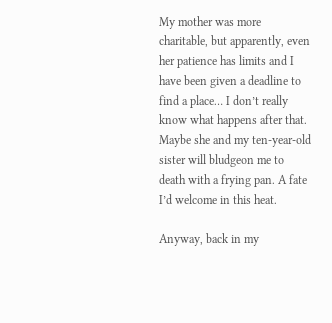My mother was more charitable, but apparently, even her patience has limits and I have been given a deadline to find a place… I don’t really know what happens after that. Maybe she and my ten-year-old sister will bludgeon me to death with a frying pan. A fate I’d welcome in this heat.

Anyway, back in my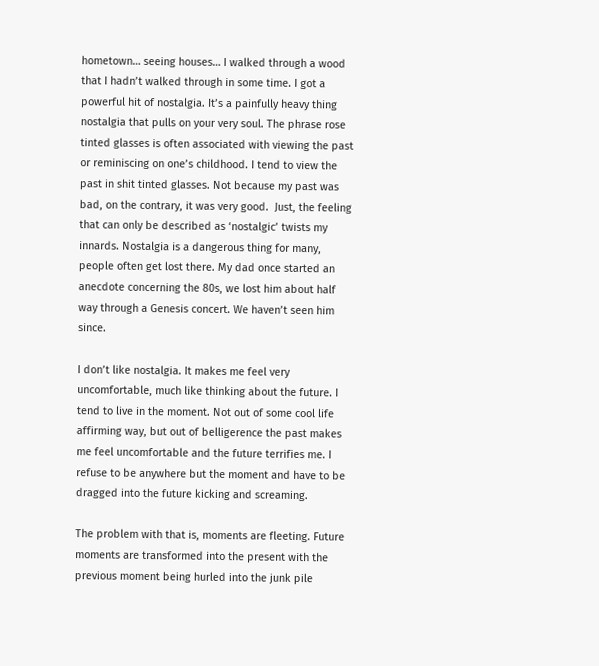hometown… seeing houses… I walked through a wood that I hadn’t walked through in some time. I got a powerful hit of nostalgia. It’s a painfully heavy thing nostalgia that pulls on your very soul. The phrase rose tinted glasses is often associated with viewing the past or reminiscing on one’s childhood. I tend to view the past in shit tinted glasses. Not because my past was bad, on the contrary, it was very good.  Just, the feeling that can only be described as ‘nostalgic’ twists my innards. Nostalgia is a dangerous thing for many, people often get lost there. My dad once started an anecdote concerning the 80s, we lost him about half way through a Genesis concert. We haven’t seen him since.

I don’t like nostalgia. It makes me feel very uncomfortable, much like thinking about the future. I tend to live in the moment. Not out of some cool life affirming way, but out of belligerence the past makes me feel uncomfortable and the future terrifies me. I refuse to be anywhere but the moment and have to be dragged into the future kicking and screaming.

The problem with that is, moments are fleeting. Future moments are transformed into the present with the previous moment being hurled into the junk pile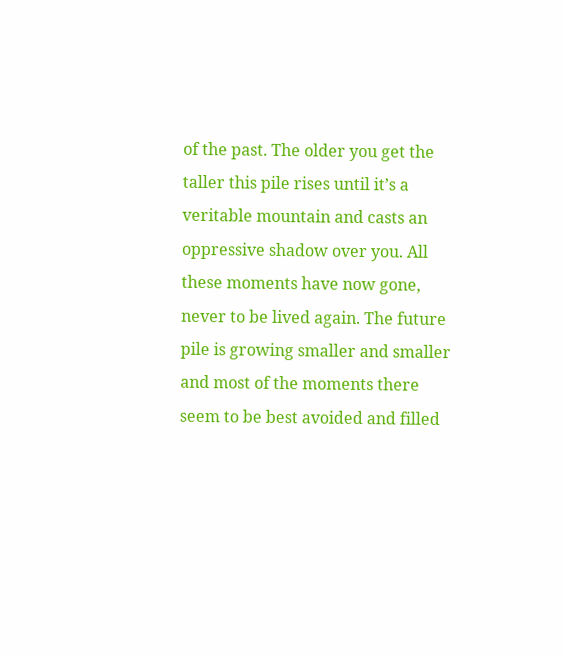of the past. The older you get the taller this pile rises until it’s a veritable mountain and casts an oppressive shadow over you. All these moments have now gone, never to be lived again. The future pile is growing smaller and smaller and most of the moments there seem to be best avoided and filled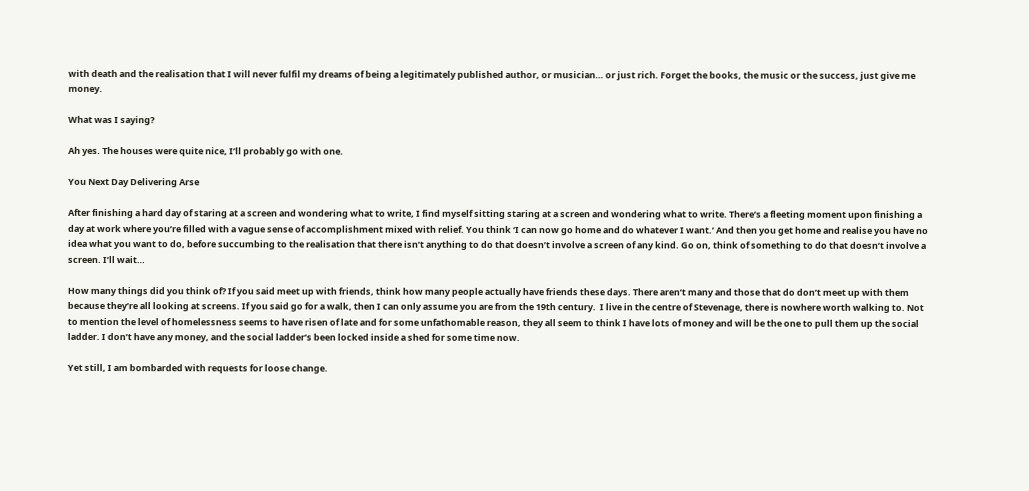with death and the realisation that I will never fulfil my dreams of being a legitimately published author, or musician… or just rich. Forget the books, the music or the success, just give me money.

What was I saying?

Ah yes. The houses were quite nice, I’ll probably go with one.

You Next Day Delivering Arse

After finishing a hard day of staring at a screen and wondering what to write, I find myself sitting staring at a screen and wondering what to write. There’s a fleeting moment upon finishing a day at work where you’re filled with a vague sense of accomplishment mixed with relief. You think ‘I can now go home and do whatever I want.’ And then you get home and realise you have no idea what you want to do, before succumbing to the realisation that there isn’t anything to do that doesn’t involve a screen of any kind. Go on, think of something to do that doesn’t involve a screen. I’ll wait…

How many things did you think of? If you said meet up with friends, think how many people actually have friends these days. There aren’t many and those that do don’t meet up with them because they’re all looking at screens. If you said go for a walk, then I can only assume you are from the 19th century.  I live in the centre of Stevenage, there is nowhere worth walking to. Not to mention the level of homelessness seems to have risen of late and for some unfathomable reason, they all seem to think I have lots of money and will be the one to pull them up the social ladder. I don’t have any money, and the social ladder’s been locked inside a shed for some time now.

Yet still, I am bombarded with requests for loose change.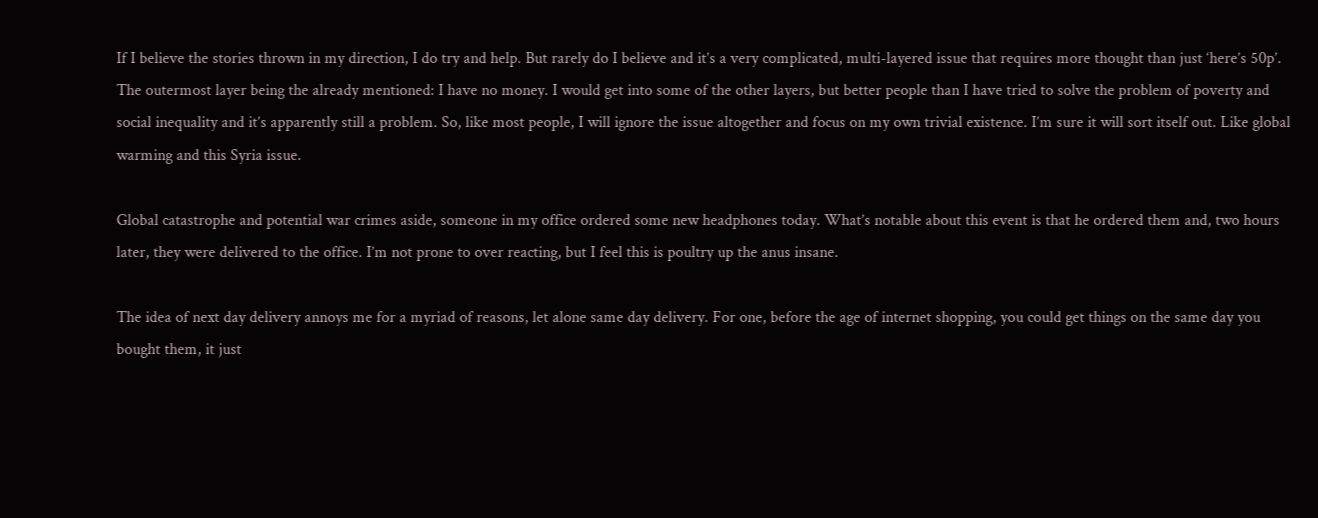If I believe the stories thrown in my direction, I do try and help. But rarely do I believe and it’s a very complicated, multi-layered issue that requires more thought than just ‘here’s 50p’. The outermost layer being the already mentioned: I have no money. I would get into some of the other layers, but better people than I have tried to solve the problem of poverty and social inequality and it’s apparently still a problem. So, like most people, I will ignore the issue altogether and focus on my own trivial existence. I’m sure it will sort itself out. Like global warming and this Syria issue.

Global catastrophe and potential war crimes aside, someone in my office ordered some new headphones today. What’s notable about this event is that he ordered them and, two hours later, they were delivered to the office. I’m not prone to over reacting, but I feel this is poultry up the anus insane.

The idea of next day delivery annoys me for a myriad of reasons, let alone same day delivery. For one, before the age of internet shopping, you could get things on the same day you bought them, it just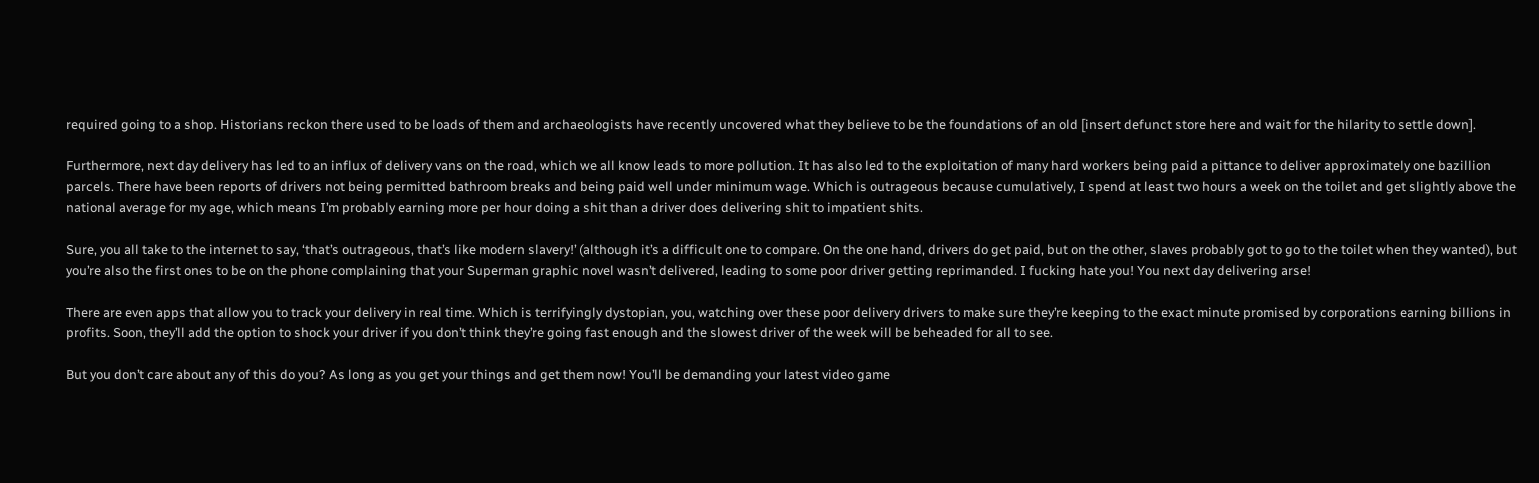required going to a shop. Historians reckon there used to be loads of them and archaeologists have recently uncovered what they believe to be the foundations of an old [insert defunct store here and wait for the hilarity to settle down].

Furthermore, next day delivery has led to an influx of delivery vans on the road, which we all know leads to more pollution. It has also led to the exploitation of many hard workers being paid a pittance to deliver approximately one bazillion parcels. There have been reports of drivers not being permitted bathroom breaks and being paid well under minimum wage. Which is outrageous because cumulatively, I spend at least two hours a week on the toilet and get slightly above the national average for my age, which means I’m probably earning more per hour doing a shit than a driver does delivering shit to impatient shits.

Sure, you all take to the internet to say, ‘that’s outrageous, that’s like modern slavery!’ (although it’s a difficult one to compare. On the one hand, drivers do get paid, but on the other, slaves probably got to go to the toilet when they wanted), but you’re also the first ones to be on the phone complaining that your Superman graphic novel wasn’t delivered, leading to some poor driver getting reprimanded. I fucking hate you! You next day delivering arse!

There are even apps that allow you to track your delivery in real time. Which is terrifyingly dystopian, you, watching over these poor delivery drivers to make sure they’re keeping to the exact minute promised by corporations earning billions in profits. Soon, they’ll add the option to shock your driver if you don’t think they’re going fast enough and the slowest driver of the week will be beheaded for all to see.

But you don’t care about any of this do you? As long as you get your things and get them now! You’ll be demanding your latest video game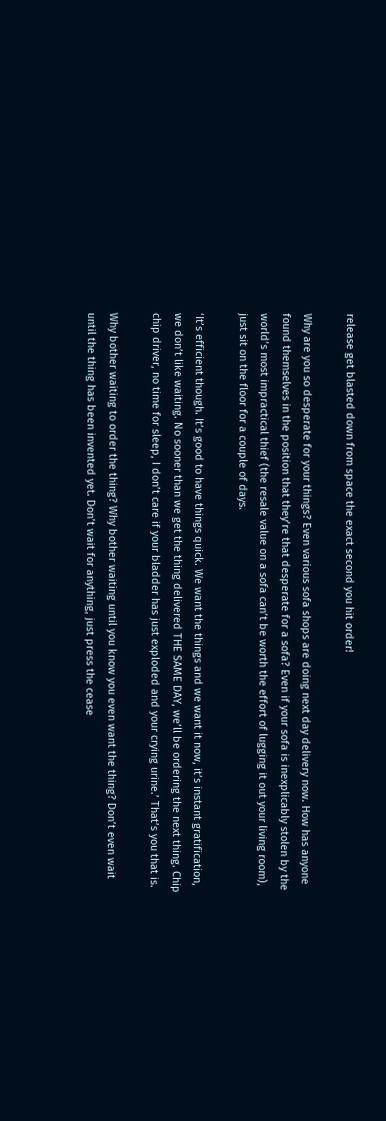release get blasted down from space the exact second you hit order!

Why are you so desperate for your things? Even various sofa shops are doing next day delivery now. How has anyone found themselves in the position that they’re that desperate for a sofa? Even if your sofa is inexplicably stolen by the world’s most impractical thief (the resale value on a sofa can’t be worth the effort of lugging it out your living room), just sit on the floor for a couple of days.

‘It’s efficient though. It’s good to have things quick. We want the things and we want it now, it’s instant gratification, we don’t like waiting. No sooner than we get the thing delivered THE SAME DAY, we’ll be ordering the next thing. Chip chip driver, no time for sleep, I don’t care if your bladder has just exploded and your crying urine.’ That’s you that is.

Why bother waiting to order the thing? Why bother waiting until you know you even want the thing? Don’t even wait until the thing has been invented yet. Don’t wait for anything, just press the cease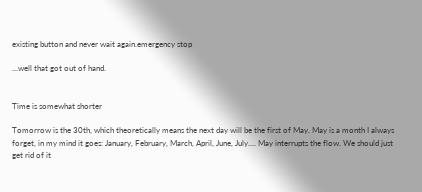existing button and never wait again.emergency stop

…well that got out of hand.


Time is somewhat shorter

Tomorrow is the 30th, which theoretically means the next day will be the first of May. May is a month I always forget, in my mind it goes: January, February, March, April, June, July…. May interrupts the flow. We should just get rid of it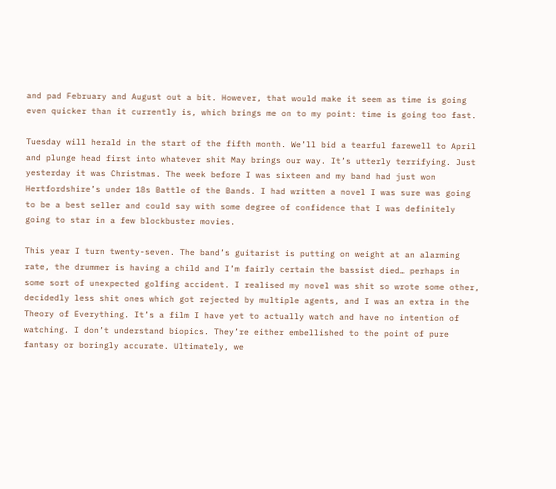and pad February and August out a bit. However, that would make it seem as time is going even quicker than it currently is, which brings me on to my point: time is going too fast.

Tuesday will herald in the start of the fifth month. We’ll bid a tearful farewell to April and plunge head first into whatever shit May brings our way. It’s utterly terrifying. Just yesterday it was Christmas. The week before I was sixteen and my band had just won Hertfordshire’s under 18s Battle of the Bands. I had written a novel I was sure was going to be a best seller and could say with some degree of confidence that I was definitely going to star in a few blockbuster movies.

This year I turn twenty-seven. The band’s guitarist is putting on weight at an alarming rate, the drummer is having a child and I’m fairly certain the bassist died… perhaps in some sort of unexpected golfing accident. I realised my novel was shit so wrote some other, decidedly less shit ones which got rejected by multiple agents, and I was an extra in the Theory of Everything. It’s a film I have yet to actually watch and have no intention of watching. I don’t understand biopics. They’re either embellished to the point of pure fantasy or boringly accurate. Ultimately, we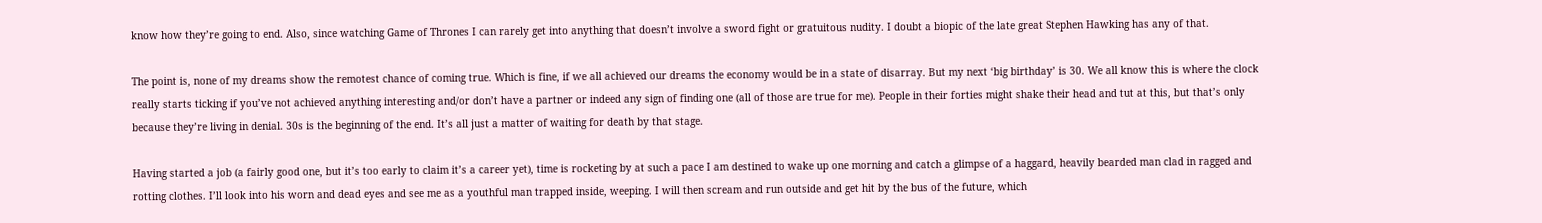know how they’re going to end. Also, since watching Game of Thrones I can rarely get into anything that doesn’t involve a sword fight or gratuitous nudity. I doubt a biopic of the late great Stephen Hawking has any of that.

The point is, none of my dreams show the remotest chance of coming true. Which is fine, if we all achieved our dreams the economy would be in a state of disarray. But my next ‘big birthday’ is 30. We all know this is where the clock really starts ticking if you’ve not achieved anything interesting and/or don’t have a partner or indeed any sign of finding one (all of those are true for me). People in their forties might shake their head and tut at this, but that’s only because they’re living in denial. 30s is the beginning of the end. It’s all just a matter of waiting for death by that stage.

Having started a job (a fairly good one, but it’s too early to claim it’s a career yet), time is rocketing by at such a pace I am destined to wake up one morning and catch a glimpse of a haggard, heavily bearded man clad in ragged and rotting clothes. I’ll look into his worn and dead eyes and see me as a youthful man trapped inside, weeping. I will then scream and run outside and get hit by the bus of the future, which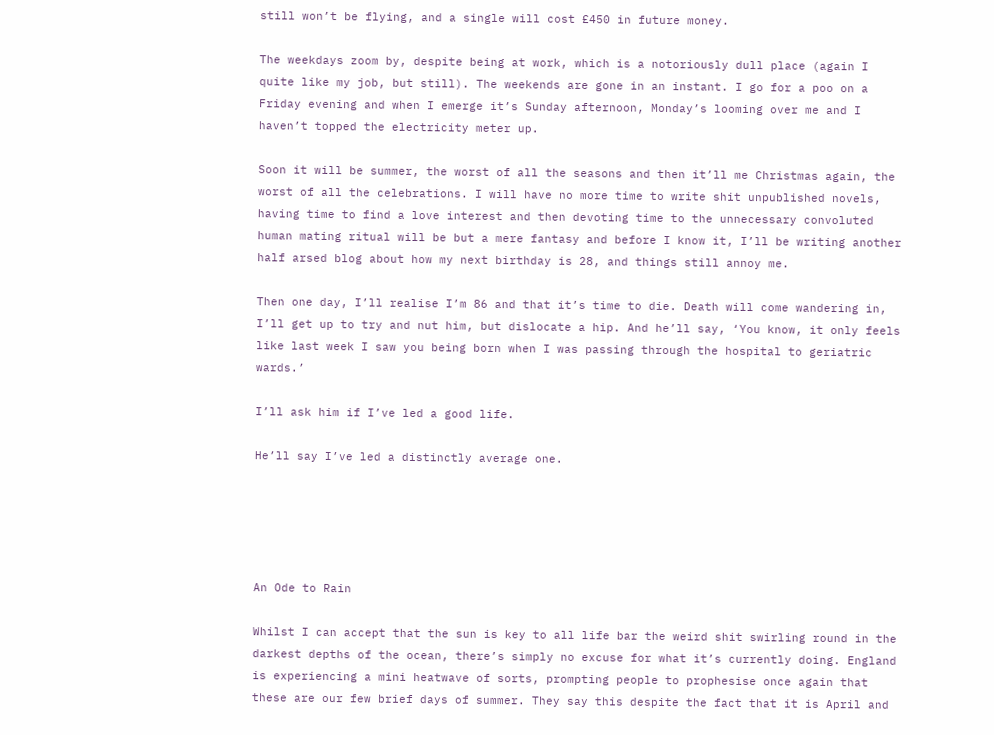still won’t be flying, and a single will cost £450 in future money.

The weekdays zoom by, despite being at work, which is a notoriously dull place (again I quite like my job, but still). The weekends are gone in an instant. I go for a poo on a Friday evening and when I emerge it’s Sunday afternoon, Monday’s looming over me and I haven’t topped the electricity meter up.

Soon it will be summer, the worst of all the seasons and then it’ll me Christmas again, the worst of all the celebrations. I will have no more time to write shit unpublished novels, having time to find a love interest and then devoting time to the unnecessary convoluted human mating ritual will be but a mere fantasy and before I know it, I’ll be writing another half arsed blog about how my next birthday is 28, and things still annoy me.

Then one day, I’ll realise I’m 86 and that it’s time to die. Death will come wandering in, I’ll get up to try and nut him, but dislocate a hip. And he’ll say, ‘You know, it only feels like last week I saw you being born when I was passing through the hospital to geriatric wards.’

I’ll ask him if I’ve led a good life.

He’ll say I’ve led a distinctly average one.





An Ode to Rain

Whilst I can accept that the sun is key to all life bar the weird shit swirling round in the darkest depths of the ocean, there’s simply no excuse for what it’s currently doing. England is experiencing a mini heatwave of sorts, prompting people to prophesise once again that these are our few brief days of summer. They say this despite the fact that it is April and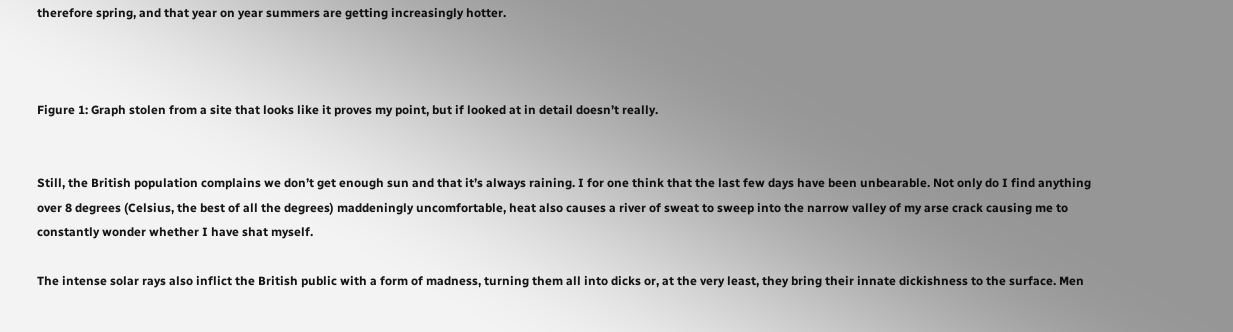therefore spring, and that year on year summers are getting increasingly hotter.



Figure 1: Graph stolen from a site that looks like it proves my point, but if looked at in detail doesn’t really.


Still, the British population complains we don’t get enough sun and that it’s always raining. I for one think that the last few days have been unbearable. Not only do I find anything over 8 degrees (Celsius, the best of all the degrees) maddeningly uncomfortable, heat also causes a river of sweat to sweep into the narrow valley of my arse crack causing me to constantly wonder whether I have shat myself.

The intense solar rays also inflict the British public with a form of madness, turning them all into dicks or, at the very least, they bring their innate dickishness to the surface. Men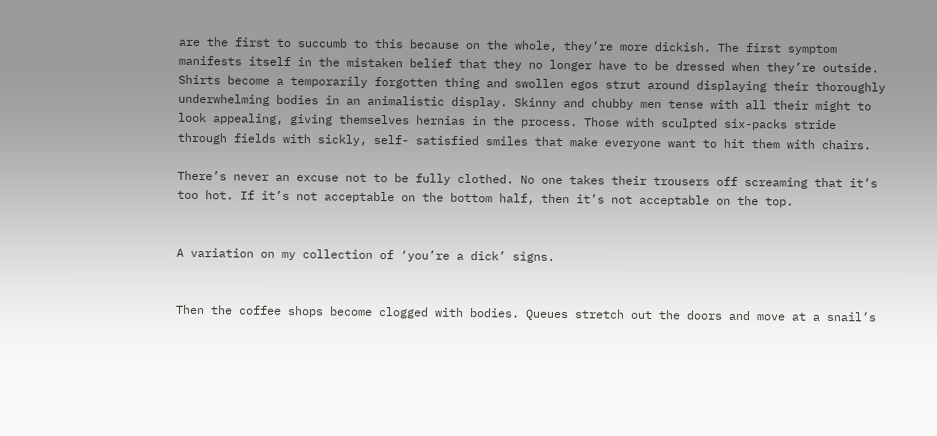are the first to succumb to this because on the whole, they’re more dickish. The first symptom manifests itself in the mistaken belief that they no longer have to be dressed when they’re outside. Shirts become a temporarily forgotten thing and swollen egos strut around displaying their thoroughly underwhelming bodies in an animalistic display. Skinny and chubby men tense with all their might to look appealing, giving themselves hernias in the process. Those with sculpted six-packs stride through fields with sickly, self- satisfied smiles that make everyone want to hit them with chairs.

There’s never an excuse not to be fully clothed. No one takes their trousers off screaming that it’s too hot. If it’s not acceptable on the bottom half, then it’s not acceptable on the top.


A variation on my collection of ‘you’re a dick’ signs.


Then the coffee shops become clogged with bodies. Queues stretch out the doors and move at a snail’s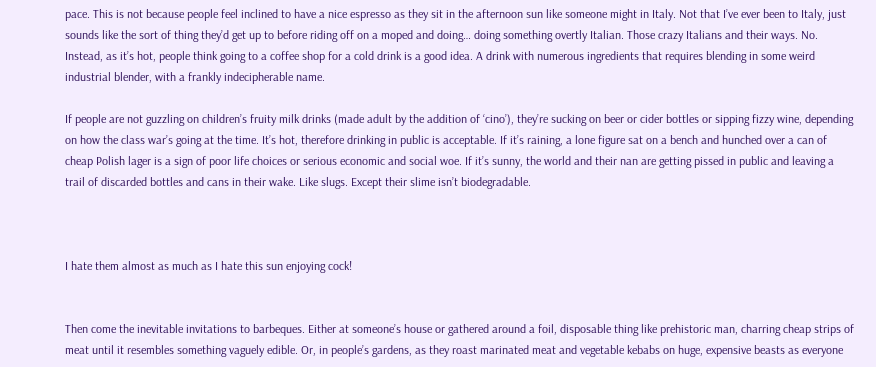pace. This is not because people feel inclined to have a nice espresso as they sit in the afternoon sun like someone might in Italy. Not that I’ve ever been to Italy, just sounds like the sort of thing they’d get up to before riding off on a moped and doing… doing something overtly Italian. Those crazy Italians and their ways. No. Instead, as it’s hot, people think going to a coffee shop for a cold drink is a good idea. A drink with numerous ingredients that requires blending in some weird industrial blender, with a frankly indecipherable name.

If people are not guzzling on children’s fruity milk drinks (made adult by the addition of ‘cino’), they’re sucking on beer or cider bottles or sipping fizzy wine, depending on how the class war’s going at the time. It’s hot, therefore drinking in public is acceptable. If it’s raining, a lone figure sat on a bench and hunched over a can of cheap Polish lager is a sign of poor life choices or serious economic and social woe. If it’s sunny, the world and their nan are getting pissed in public and leaving a trail of discarded bottles and cans in their wake. Like slugs. Except their slime isn’t biodegradable.



I hate them almost as much as I hate this sun enjoying cock!


Then come the inevitable invitations to barbeques. Either at someone’s house or gathered around a foil, disposable thing like prehistoric man, charring cheap strips of meat until it resembles something vaguely edible. Or, in people’s gardens, as they roast marinated meat and vegetable kebabs on huge, expensive beasts as everyone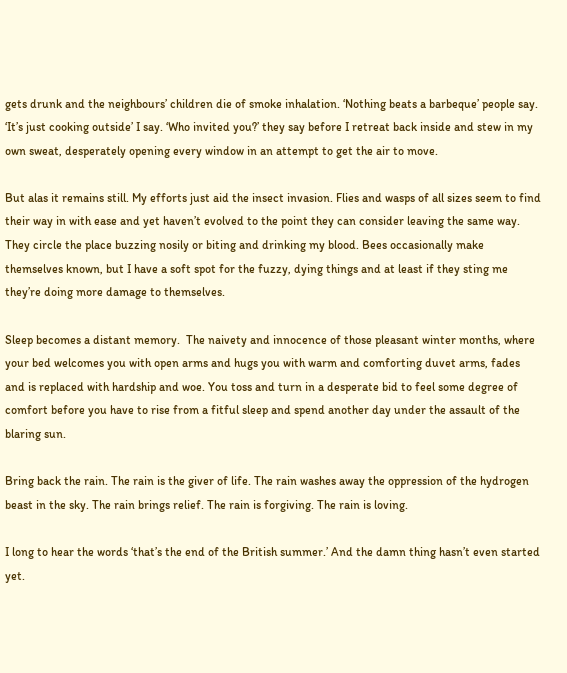gets drunk and the neighbours’ children die of smoke inhalation. ‘Nothing beats a barbeque’ people say. ‘It’s just cooking outside’ I say. ‘Who invited you?’ they say before I retreat back inside and stew in my own sweat, desperately opening every window in an attempt to get the air to move.

But alas it remains still. My efforts just aid the insect invasion. Flies and wasps of all sizes seem to find their way in with ease and yet haven’t evolved to the point they can consider leaving the same way. They circle the place buzzing nosily or biting and drinking my blood. Bees occasionally make themselves known, but I have a soft spot for the fuzzy, dying things and at least if they sting me they’re doing more damage to themselves.

Sleep becomes a distant memory.  The naivety and innocence of those pleasant winter months, where your bed welcomes you with open arms and hugs you with warm and comforting duvet arms, fades and is replaced with hardship and woe. You toss and turn in a desperate bid to feel some degree of comfort before you have to rise from a fitful sleep and spend another day under the assault of the blaring sun.

Bring back the rain. The rain is the giver of life. The rain washes away the oppression of the hydrogen beast in the sky. The rain brings relief. The rain is forgiving. The rain is loving.

I long to hear the words ‘that’s the end of the British summer.’ And the damn thing hasn’t even started yet.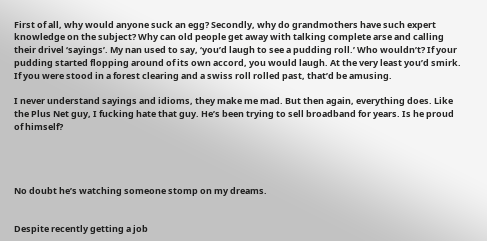First of all, why would anyone suck an egg? Secondly, why do grandmothers have such expert knowledge on the subject? Why can old people get away with talking complete arse and calling their drivel ‘sayings’. My nan used to say, ‘you’d laugh to see a pudding roll.’ Who wouldn’t? If your pudding started flopping around of its own accord, you would laugh. At the very least you’d smirk. If you were stood in a forest clearing and a swiss roll rolled past, that’d be amusing.

I never understand sayings and idioms, they make me mad. But then again, everything does. Like the Plus Net guy, I fucking hate that guy. He’s been trying to sell broadband for years. Is he proud of himself?




No doubt he’s watching someone stomp on my dreams.


Despite recently getting a job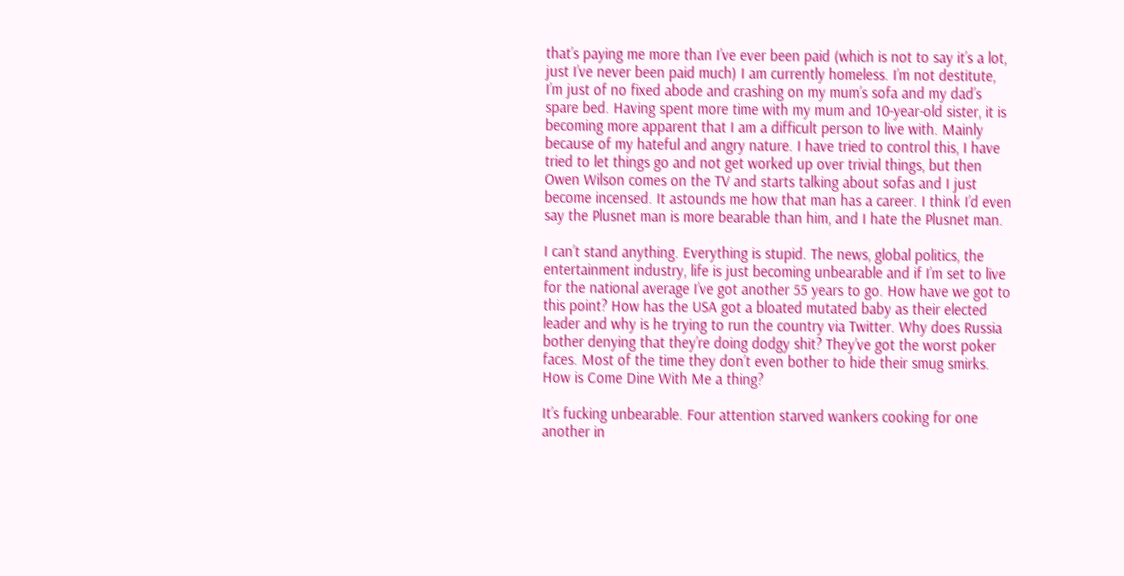that’s paying me more than I’ve ever been paid (which is not to say it’s a lot, just I’ve never been paid much) I am currently homeless. I’m not destitute, I’m just of no fixed abode and crashing on my mum’s sofa and my dad’s spare bed. Having spent more time with my mum and 10-year-old sister, it is becoming more apparent that I am a difficult person to live with. Mainly because of my hateful and angry nature. I have tried to control this, I have tried to let things go and not get worked up over trivial things, but then Owen Wilson comes on the TV and starts talking about sofas and I just become incensed. It astounds me how that man has a career. I think I’d even say the Plusnet man is more bearable than him, and I hate the Plusnet man.

I can’t stand anything. Everything is stupid. The news, global politics, the entertainment industry, life is just becoming unbearable and if I’m set to live for the national average I’ve got another 55 years to go. How have we got to this point? How has the USA got a bloated mutated baby as their elected leader and why is he trying to run the country via Twitter. Why does Russia bother denying that they’re doing dodgy shit? They’ve got the worst poker faces. Most of the time they don’t even bother to hide their smug smirks.  How is Come Dine With Me a thing?

It’s fucking unbearable. Four attention starved wankers cooking for one another in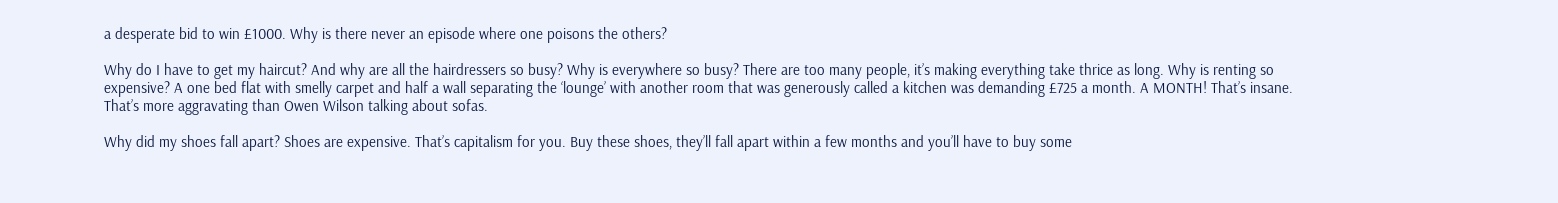a desperate bid to win £1000. Why is there never an episode where one poisons the others?

Why do I have to get my haircut? And why are all the hairdressers so busy? Why is everywhere so busy? There are too many people, it’s making everything take thrice as long. Why is renting so expensive? A one bed flat with smelly carpet and half a wall separating the ‘lounge’ with another room that was generously called a kitchen was demanding £725 a month. A MONTH! That’s insane. That’s more aggravating than Owen Wilson talking about sofas.

Why did my shoes fall apart? Shoes are expensive. That’s capitalism for you. Buy these shoes, they’ll fall apart within a few months and you’ll have to buy some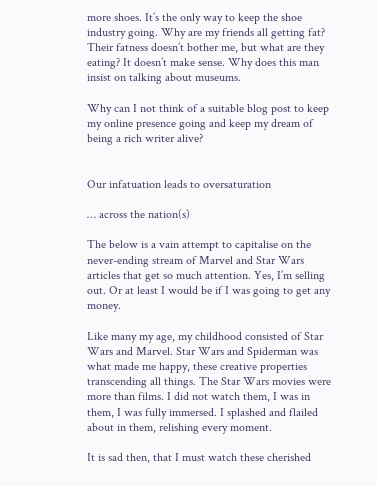more shoes. It’s the only way to keep the shoe industry going. Why are my friends all getting fat? Their fatness doesn’t bother me, but what are they eating? It doesn’t make sense. Why does this man insist on talking about museums.

Why can I not think of a suitable blog post to keep my online presence going and keep my dream of being a rich writer alive?


Our infatuation leads to oversaturation

… across the nation(s)

The below is a vain attempt to capitalise on the never-ending stream of Marvel and Star Wars articles that get so much attention. Yes, I’m selling out. Or at least I would be if I was going to get any money.

Like many my age, my childhood consisted of Star Wars and Marvel. Star Wars and Spiderman was what made me happy, these creative properties transcending all things. The Star Wars movies were more than films. I did not watch them, I was in them, I was fully immersed. I splashed and flailed about in them, relishing every moment.

It is sad then, that I must watch these cherished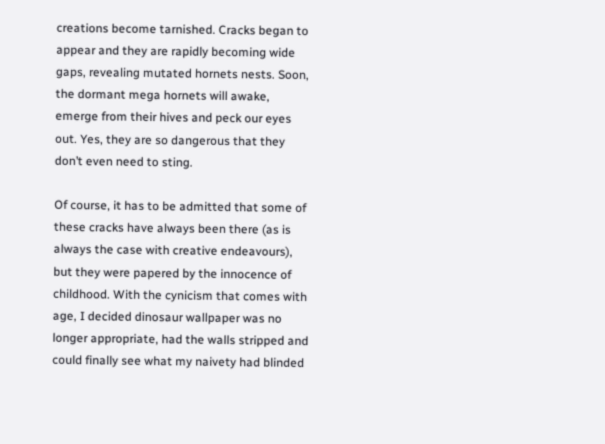creations become tarnished. Cracks began to appear and they are rapidly becoming wide gaps, revealing mutated hornets nests. Soon, the dormant mega hornets will awake, emerge from their hives and peck our eyes out. Yes, they are so dangerous that they don’t even need to sting.

Of course, it has to be admitted that some of these cracks have always been there (as is always the case with creative endeavours), but they were papered by the innocence of childhood. With the cynicism that comes with age, I decided dinosaur wallpaper was no longer appropriate, had the walls stripped and could finally see what my naivety had blinded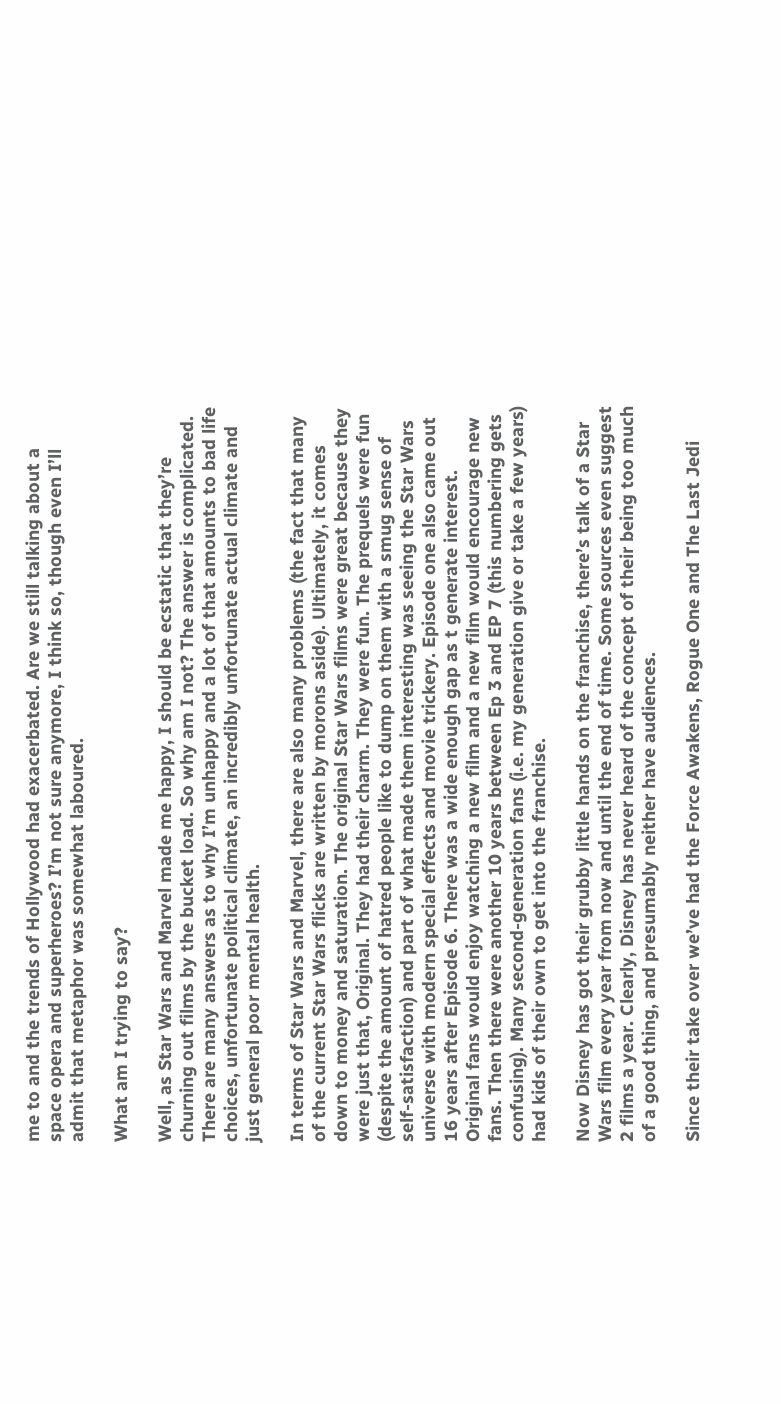me to and the trends of Hollywood had exacerbated. Are we still talking about a space opera and superheroes? I’m not sure anymore, I think so, though even I’ll admit that metaphor was somewhat laboured.

What am I trying to say?

Well, as Star Wars and Marvel made me happy, I should be ecstatic that they’re churning out films by the bucket load. So why am I not? The answer is complicated. There are many answers as to why I’m unhappy and a lot of that amounts to bad life choices, unfortunate political climate, an incredibly unfortunate actual climate and just general poor mental health.

In terms of Star Wars and Marvel, there are also many problems (the fact that many of the current Star Wars flicks are written by morons aside). Ultimately, it comes down to money and saturation. The original Star Wars films were great because they were just that, Original. They had their charm. They were fun. The prequels were fun (despite the amount of hatred people like to dump on them with a smug sense of self-satisfaction) and part of what made them interesting was seeing the Star Wars universe with modern special effects and movie trickery. Episode one also came out 16 years after Episode 6. There was a wide enough gap as t generate interest. Original fans would enjoy watching a new film and a new film would encourage new fans. Then there were another 10 years between Ep 3 and EP 7 (this numbering gets confusing). Many second-generation fans (i.e. my generation give or take a few years) had kids of their own to get into the franchise.

Now Disney has got their grubby little hands on the franchise, there’s talk of a Star Wars film every year from now and until the end of time. Some sources even suggest 2 films a year. Clearly, Disney has never heard of the concept of their being too much of a good thing, and presumably neither have audiences.

Since their take over we’ve had the Force Awakens, Rogue One and The Last Jedi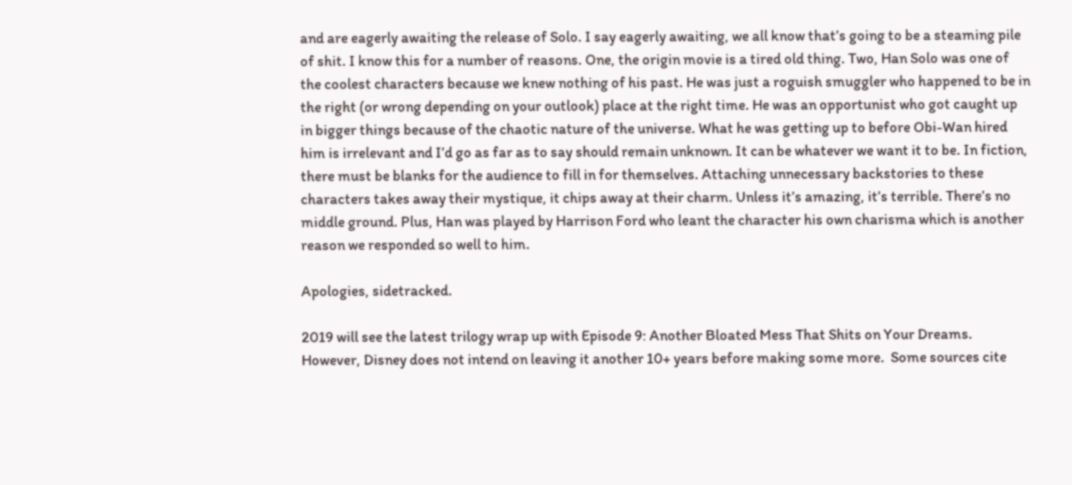and are eagerly awaiting the release of Solo. I say eagerly awaiting, we all know that’s going to be a steaming pile of shit. I know this for a number of reasons. One, the origin movie is a tired old thing. Two, Han Solo was one of the coolest characters because we knew nothing of his past. He was just a roguish smuggler who happened to be in the right (or wrong depending on your outlook) place at the right time. He was an opportunist who got caught up in bigger things because of the chaotic nature of the universe. What he was getting up to before Obi-Wan hired him is irrelevant and I’d go as far as to say should remain unknown. It can be whatever we want it to be. In fiction, there must be blanks for the audience to fill in for themselves. Attaching unnecessary backstories to these characters takes away their mystique, it chips away at their charm. Unless it’s amazing, it’s terrible. There’s no middle ground. Plus, Han was played by Harrison Ford who leant the character his own charisma which is another reason we responded so well to him.

Apologies, sidetracked.

2019 will see the latest trilogy wrap up with Episode 9: Another Bloated Mess That Shits on Your Dreams. However, Disney does not intend on leaving it another 10+ years before making some more.  Some sources cite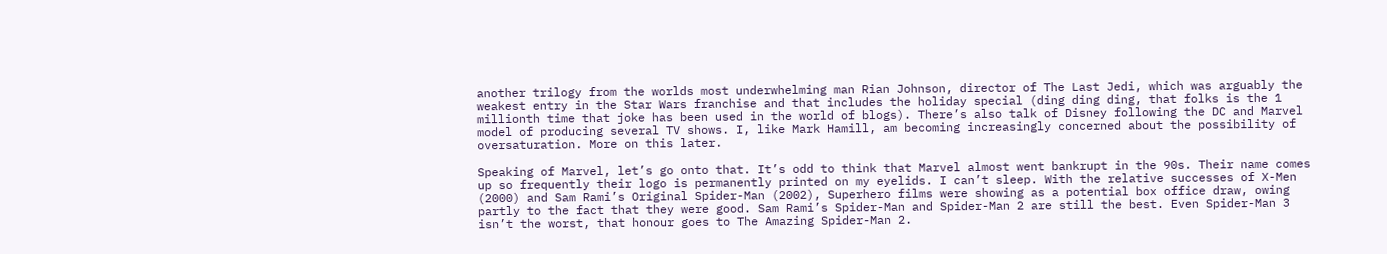another trilogy from the worlds most underwhelming man Rian Johnson, director of The Last Jedi, which was arguably the weakest entry in the Star Wars franchise and that includes the holiday special (ding ding ding, that folks is the 1 millionth time that joke has been used in the world of blogs). There’s also talk of Disney following the DC and Marvel model of producing several TV shows. I, like Mark Hamill, am becoming increasingly concerned about the possibility of oversaturation. More on this later.

Speaking of Marvel, let’s go onto that. It’s odd to think that Marvel almost went bankrupt in the 90s. Their name comes up so frequently their logo is permanently printed on my eyelids. I can’t sleep. With the relative successes of X-Men (2000) and Sam Rami’s Original Spider-Man (2002), Superhero films were showing as a potential box office draw, owing partly to the fact that they were good. Sam Rami’s Spider-Man and Spider-Man 2 are still the best. Even Spider-Man 3 isn’t the worst, that honour goes to The Amazing Spider-Man 2.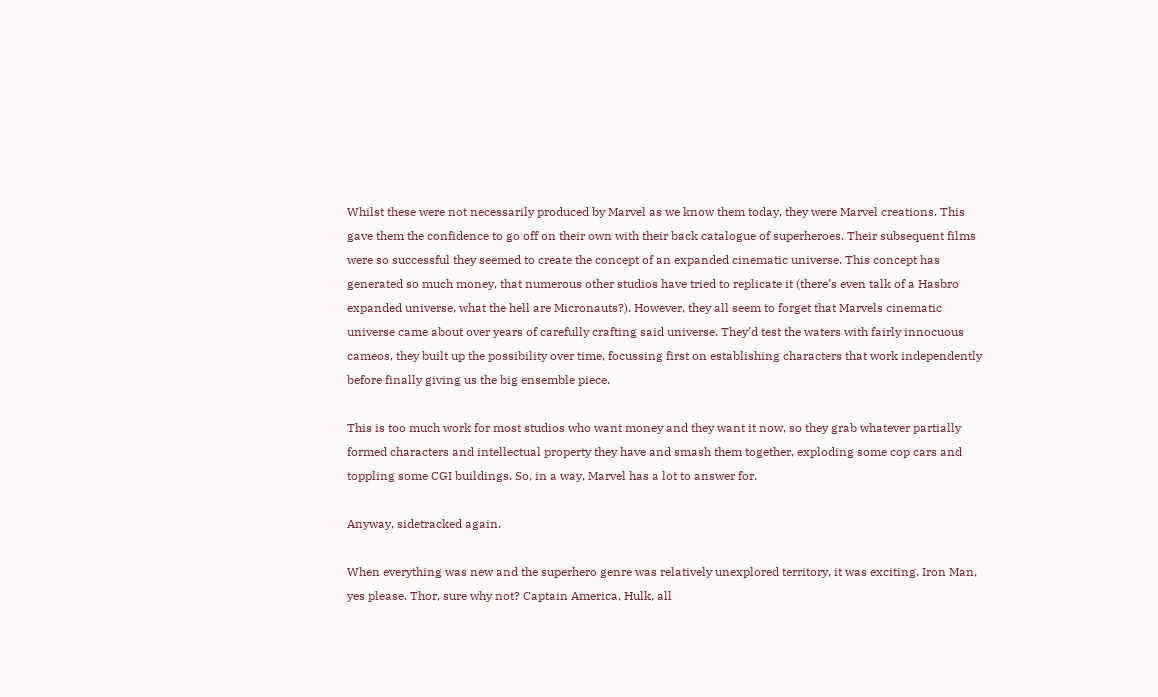Whilst these were not necessarily produced by Marvel as we know them today, they were Marvel creations. This gave them the confidence to go off on their own with their back catalogue of superheroes. Their subsequent films were so successful they seemed to create the concept of an expanded cinematic universe. This concept has generated so much money, that numerous other studios have tried to replicate it (there’s even talk of a Hasbro expanded universe, what the hell are Micronauts?). However, they all seem to forget that Marvels cinematic universe came about over years of carefully crafting said universe. They’d test the waters with fairly innocuous cameos, they built up the possibility over time, focussing first on establishing characters that work independently before finally giving us the big ensemble piece.

This is too much work for most studios who want money and they want it now, so they grab whatever partially formed characters and intellectual property they have and smash them together, exploding some cop cars and toppling some CGI buildings. So, in a way, Marvel has a lot to answer for.

Anyway, sidetracked again.

When everything was new and the superhero genre was relatively unexplored territory, it was exciting. Iron Man, yes please. Thor, sure why not? Captain America, Hulk, all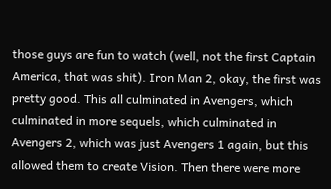those guys are fun to watch (well, not the first Captain America, that was shit). Iron Man 2, okay, the first was pretty good. This all culminated in Avengers, which culminated in more sequels, which culminated in Avengers 2, which was just Avengers 1 again, but this allowed them to create Vision. Then there were more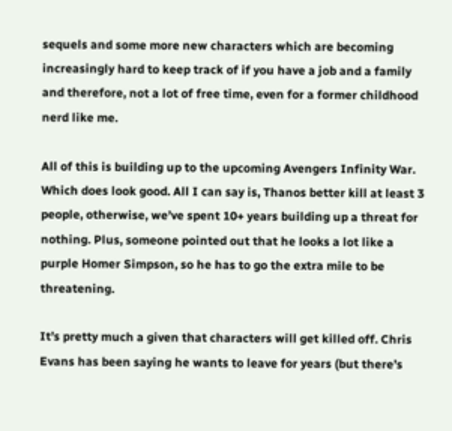sequels and some more new characters which are becoming increasingly hard to keep track of if you have a job and a family and therefore, not a lot of free time, even for a former childhood nerd like me.

All of this is building up to the upcoming Avengers Infinity War. Which does look good. All I can say is, Thanos better kill at least 3 people, otherwise, we’ve spent 10+ years building up a threat for nothing. Plus, someone pointed out that he looks a lot like a purple Homer Simpson, so he has to go the extra mile to be threatening.

It’s pretty much a given that characters will get killed off. Chris Evans has been saying he wants to leave for years (but there’s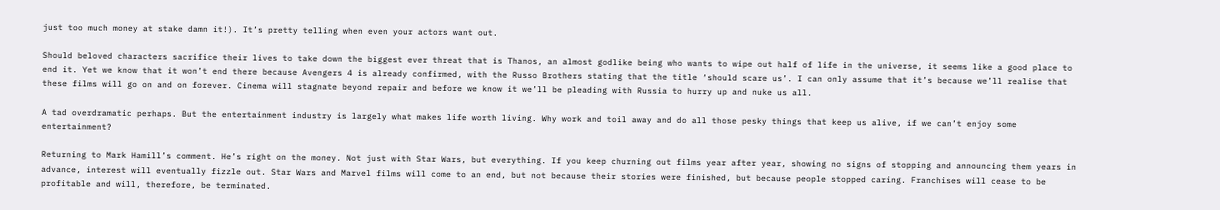just too much money at stake damn it!). It’s pretty telling when even your actors want out.

Should beloved characters sacrifice their lives to take down the biggest ever threat that is Thanos, an almost godlike being who wants to wipe out half of life in the universe, it seems like a good place to end it. Yet we know that it won’t end there because Avengers 4 is already confirmed, with the Russo Brothers stating that the title ‘should scare us’. I can only assume that it’s because we’ll realise that these films will go on and on forever. Cinema will stagnate beyond repair and before we know it we’ll be pleading with Russia to hurry up and nuke us all.

A tad overdramatic perhaps. But the entertainment industry is largely what makes life worth living. Why work and toil away and do all those pesky things that keep us alive, if we can’t enjoy some entertainment?

Returning to Mark Hamill’s comment. He’s right on the money. Not just with Star Wars, but everything. If you keep churning out films year after year, showing no signs of stopping and announcing them years in advance, interest will eventually fizzle out. Star Wars and Marvel films will come to an end, but not because their stories were finished, but because people stopped caring. Franchises will cease to be profitable and will, therefore, be terminated.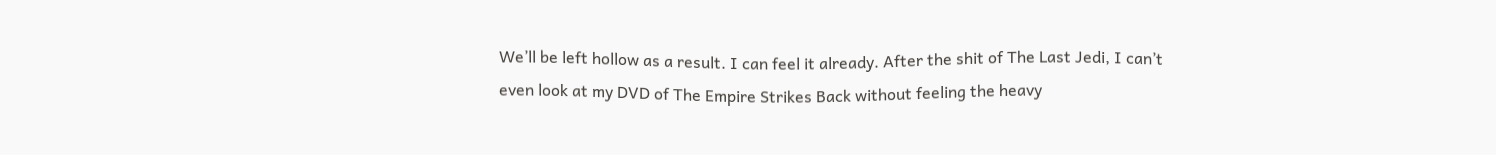We’ll be left hollow as a result. I can feel it already. After the shit of The Last Jedi, I can’t even look at my DVD of The Empire Strikes Back without feeling the heavy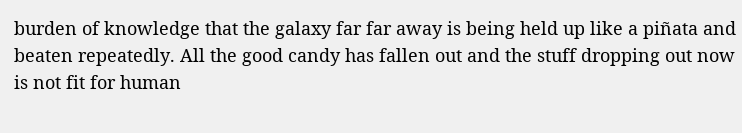burden of knowledge that the galaxy far far away is being held up like a piñata and beaten repeatedly. All the good candy has fallen out and the stuff dropping out now is not fit for human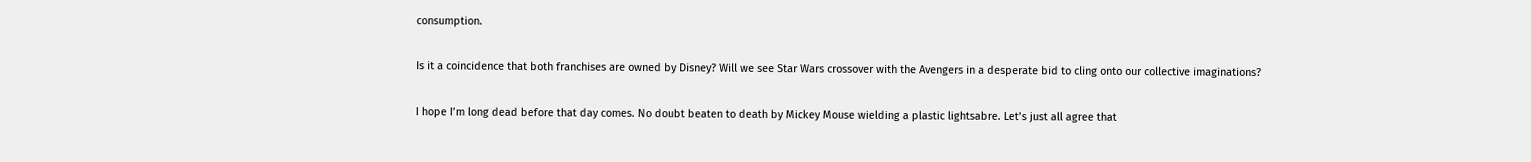consumption.

Is it a coincidence that both franchises are owned by Disney? Will we see Star Wars crossover with the Avengers in a desperate bid to cling onto our collective imaginations?

I hope I’m long dead before that day comes. No doubt beaten to death by Mickey Mouse wielding a plastic lightsabre. Let’s just all agree that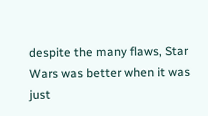despite the many flaws, Star Wars was better when it was just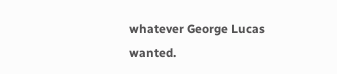whatever George Lucas wanted.